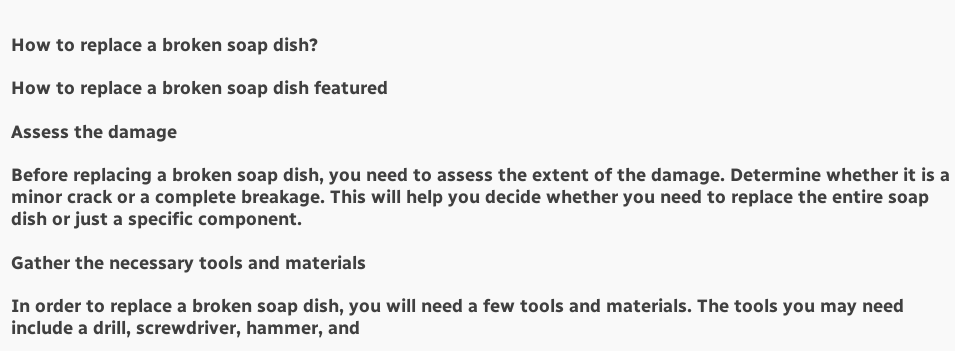How to replace a broken soap dish?

How to replace a broken soap dish featured

Assess the damage

Before replacing a broken soap dish, you need to assess the extent of the damage. Determine whether it is a minor crack or a complete breakage. This will help you decide whether you need to replace the entire soap dish or just a specific component.

Gather the necessary tools and materials

In order to replace a broken soap dish, you will need a few tools and materials. The tools you may need include a drill, screwdriver, hammer, and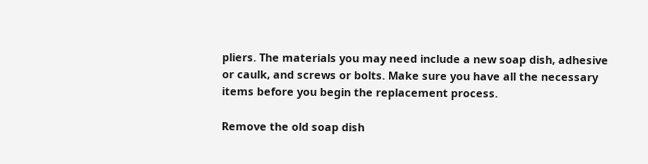pliers. The materials you may need include a new soap dish, adhesive or caulk, and screws or bolts. Make sure you have all the necessary items before you begin the replacement process.

Remove the old soap dish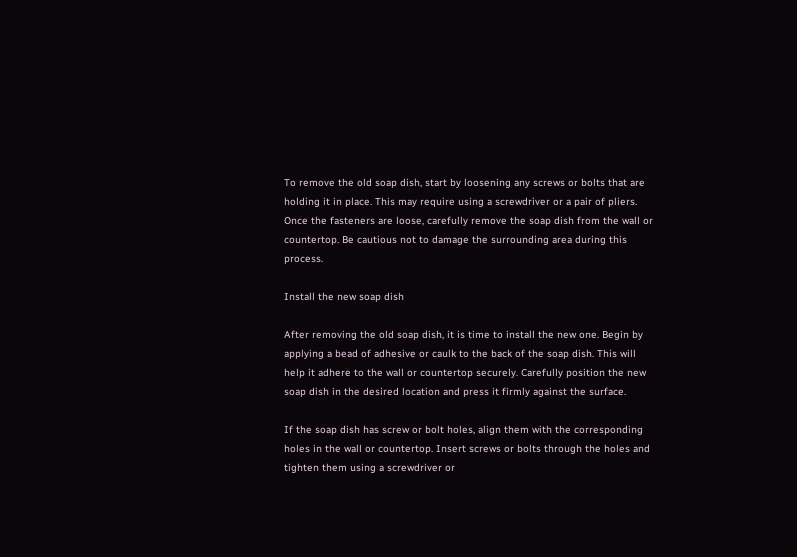To remove the old soap dish, start by loosening any screws or bolts that are holding it in place. This may require using a screwdriver or a pair of pliers. Once the fasteners are loose, carefully remove the soap dish from the wall or countertop. Be cautious not to damage the surrounding area during this process.

Install the new soap dish

After removing the old soap dish, it is time to install the new one. Begin by applying a bead of adhesive or caulk to the back of the soap dish. This will help it adhere to the wall or countertop securely. Carefully position the new soap dish in the desired location and press it firmly against the surface.

If the soap dish has screw or bolt holes, align them with the corresponding holes in the wall or countertop. Insert screws or bolts through the holes and tighten them using a screwdriver or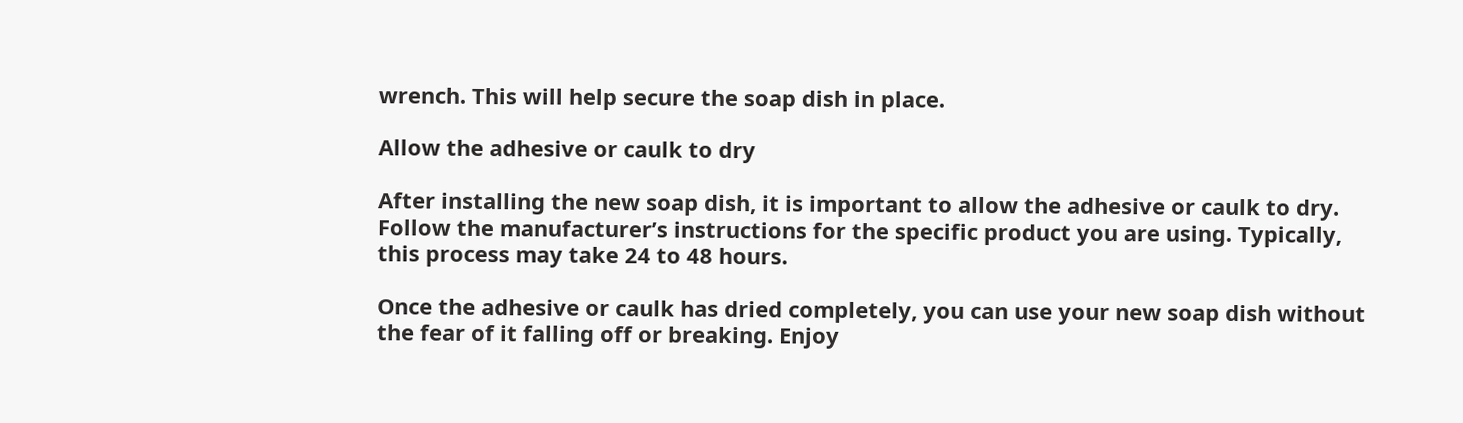wrench. This will help secure the soap dish in place.

Allow the adhesive or caulk to dry

After installing the new soap dish, it is important to allow the adhesive or caulk to dry. Follow the manufacturer’s instructions for the specific product you are using. Typically, this process may take 24 to 48 hours.

Once the adhesive or caulk has dried completely, you can use your new soap dish without the fear of it falling off or breaking. Enjoy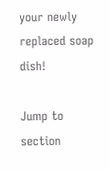your newly replaced soap dish!

Jump to section